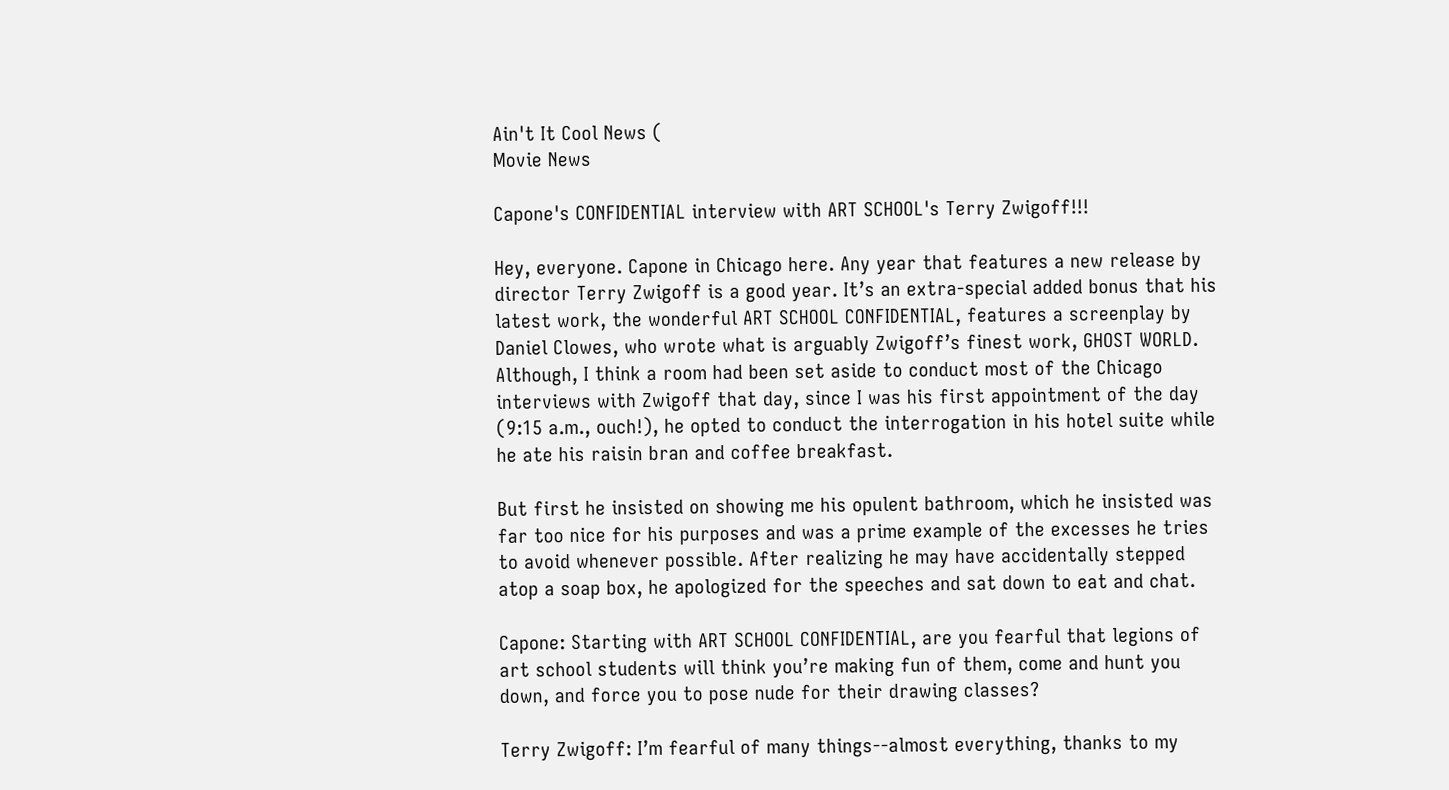Ain't It Cool News (
Movie News

Capone's CONFIDENTIAL interview with ART SCHOOL's Terry Zwigoff!!!

Hey, everyone. Capone in Chicago here. Any year that features a new release by director Terry Zwigoff is a good year. It’s an extra-special added bonus that his latest work, the wonderful ART SCHOOL CONFIDENTIAL, features a screenplay by Daniel Clowes, who wrote what is arguably Zwigoff’s finest work, GHOST WORLD. Although, I think a room had been set aside to conduct most of the Chicago interviews with Zwigoff that day, since I was his first appointment of the day (9:15 a.m., ouch!), he opted to conduct the interrogation in his hotel suite while he ate his raisin bran and coffee breakfast.

But first he insisted on showing me his opulent bathroom, which he insisted was far too nice for his purposes and was a prime example of the excesses he tries to avoid whenever possible. After realizing he may have accidentally stepped atop a soap box, he apologized for the speeches and sat down to eat and chat.

Capone: Starting with ART SCHOOL CONFIDENTIAL, are you fearful that legions of art school students will think you’re making fun of them, come and hunt you down, and force you to pose nude for their drawing classes?

Terry Zwigoff: I’m fearful of many things--almost everything, thanks to my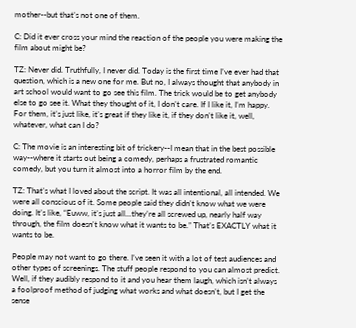mother--but that’s not one of them.

C: Did it ever cross your mind the reaction of the people you were making the film about might be?

TZ: Never did. Truthfully, I never did. Today is the first time I’ve ever had that question, which is a new one for me. But no, I always thought that anybody in art school would want to go see this film. The trick would be to get anybody else to go see it. What they thought of it, I don’t care. If I like it, I’m happy. For them, it’s just like, it’s great if they like it, if they don’t like it, well, whatever, what can I do?

C: The movie is an interesting bit of trickery--I mean that in the best possible way--where it starts out being a comedy, perhaps a frustrated romantic comedy, but you turn it almost into a horror film by the end.

TZ: That’s what I loved about the script. It was all intentional, all intended. We were all conscious of it. Some people said they didn’t know what we were doing. It’s like, “Euww, it’s just all...they’re all screwed up, nearly half way through, the film doesn’t know what it wants to be.” That’s EXACTLY what it wants to be.

People may not want to go there. I’ve seen it with a lot of test audiences and other types of screenings. The stuff people respond to you can almost predict. Well, if they audibly respond to it and you hear them laugh, which isn’t always a foolproof method of judging what works and what doesn’t, but I get the sense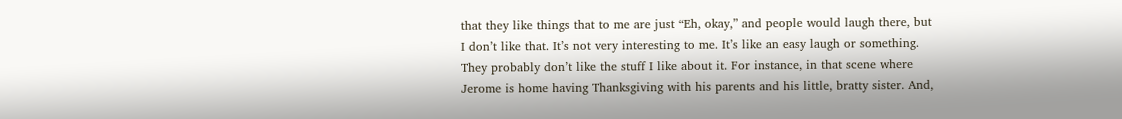that they like things that to me are just “Eh, okay,” and people would laugh there, but I don’t like that. It’s not very interesting to me. It’s like an easy laugh or something. They probably don’t like the stuff I like about it. For instance, in that scene where Jerome is home having Thanksgiving with his parents and his little, bratty sister. And,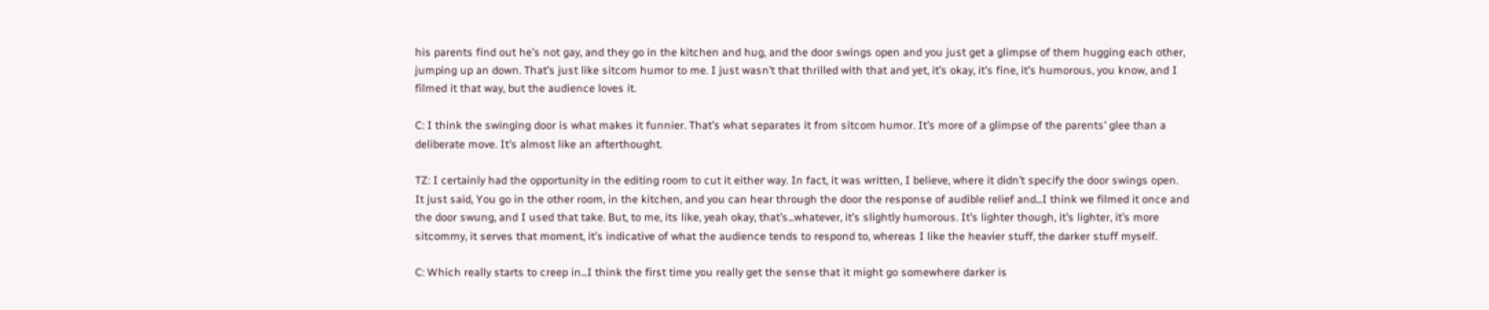his parents find out he’s not gay, and they go in the kitchen and hug, and the door swings open and you just get a glimpse of them hugging each other, jumping up an down. That’s just like sitcom humor to me. I just wasn’t that thrilled with that and yet, it’s okay, it’s fine, it’s humorous, you know, and I filmed it that way, but the audience loves it.

C: I think the swinging door is what makes it funnier. That’s what separates it from sitcom humor. It’s more of a glimpse of the parents’ glee than a deliberate move. It’s almost like an afterthought.

TZ: I certainly had the opportunity in the editing room to cut it either way. In fact, it was written, I believe, where it didn’t specify the door swings open. It just said, You go in the other room, in the kitchen, and you can hear through the door the response of audible relief and...I think we filmed it once and the door swung, and I used that take. But, to me, its like, yeah okay, that’s...whatever, it’s slightly humorous. It’s lighter though, it’s lighter, it’s more sitcommy, it serves that moment, it’s indicative of what the audience tends to respond to, whereas I like the heavier stuff, the darker stuff myself.

C: Which really starts to creep in...I think the first time you really get the sense that it might go somewhere darker is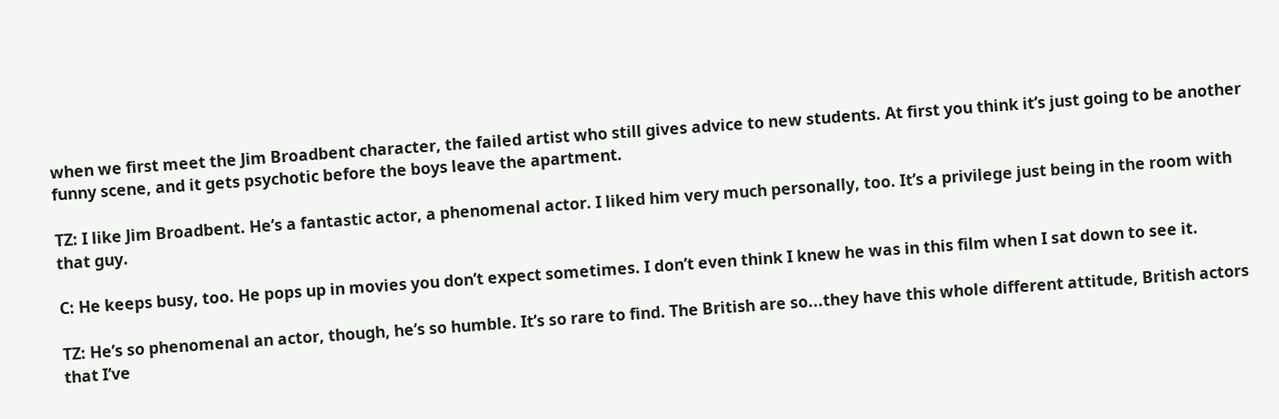when we first meet the Jim Broadbent character, the failed artist who still gives advice to new students. At first you think it’s just going to be another funny scene, and it gets psychotic before the boys leave the apartment.

TZ: I like Jim Broadbent. He’s a fantastic actor, a phenomenal actor. I liked him very much personally, too. It’s a privilege just being in the room with that guy.

C: He keeps busy, too. He pops up in movies you don’t expect sometimes. I don’t even think I knew he was in this film when I sat down to see it.

TZ: He’s so phenomenal an actor, though, he’s so humble. It’s so rare to find. The British are so...they have this whole different attitude, British actors that I’ve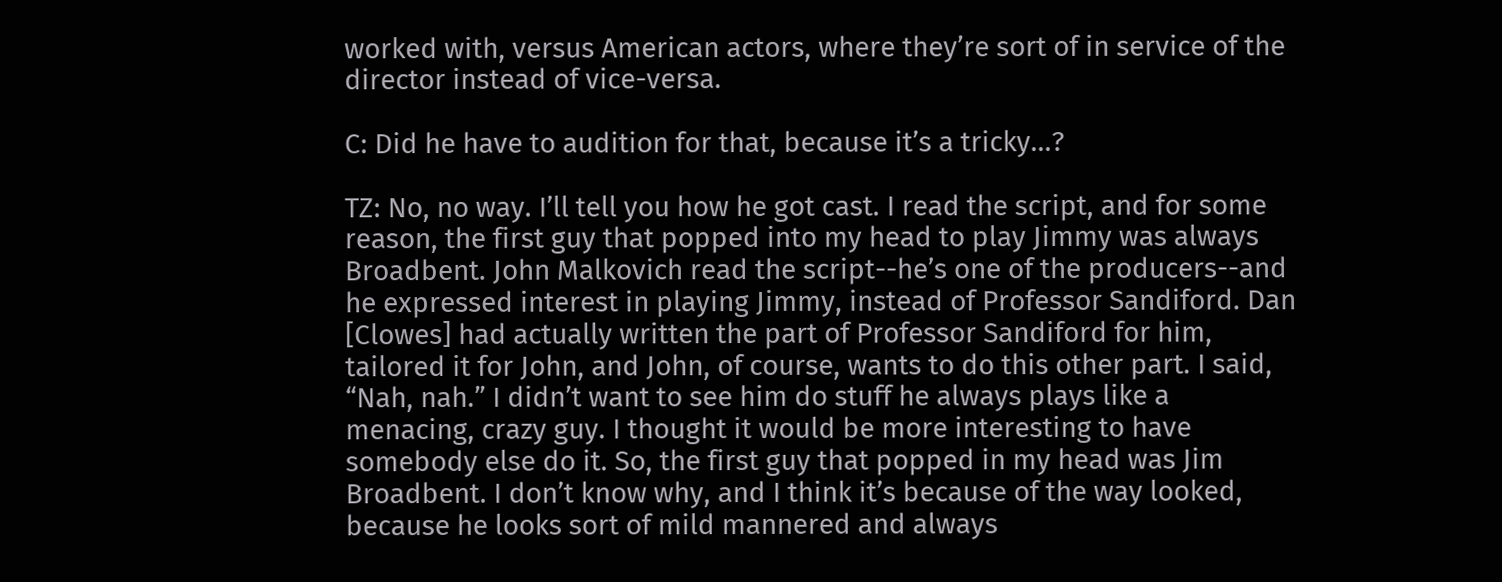worked with, versus American actors, where they’re sort of in service of the director instead of vice-versa.

C: Did he have to audition for that, because it’s a tricky...?

TZ: No, no way. I’ll tell you how he got cast. I read the script, and for some reason, the first guy that popped into my head to play Jimmy was always Broadbent. John Malkovich read the script--he’s one of the producers--and he expressed interest in playing Jimmy, instead of Professor Sandiford. Dan [Clowes] had actually written the part of Professor Sandiford for him, tailored it for John, and John, of course, wants to do this other part. I said, “Nah, nah.” I didn’t want to see him do stuff he always plays like a menacing, crazy guy. I thought it would be more interesting to have somebody else do it. So, the first guy that popped in my head was Jim Broadbent. I don’t know why, and I think it’s because of the way looked, because he looks sort of mild mannered and always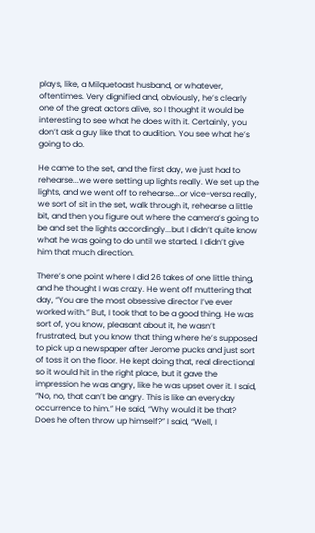plays, like, a Milquetoast husband, or whatever, oftentimes. Very dignified and, obviously, he’s clearly one of the great actors alive, so I thought it would be interesting to see what he does with it. Certainly, you don’t ask a guy like that to audition. You see what he’s going to do.

He came to the set, and the first day, we just had to rehearse...we were setting up lights really. We set up the lights, and we went off to rehearse...or vice-versa really, we sort of sit in the set, walk through it, rehearse a little bit, and then you figure out where the camera’s going to be and set the lights accordingly...but I didn’t quite know what he was going to do until we started. I didn’t give him that much direction.

There’s one point where I did 26 takes of one little thing, and he thought I was crazy. He went off muttering that day, “You are the most obsessive director I’ve ever worked with.” But, I took that to be a good thing. He was sort of, you know, pleasant about it, he wasn’t frustrated, but you know that thing where he’s supposed to pick up a newspaper after Jerome pucks and just sort of toss it on the floor. He kept doing that, real directional so it would hit in the right place, but it gave the impression he was angry, like he was upset over it. I said, “No, no, that can’t be angry. This is like an everyday occurrence to him.” He said, “Why would it be that? Does he often throw up himself?” I said, “Well, I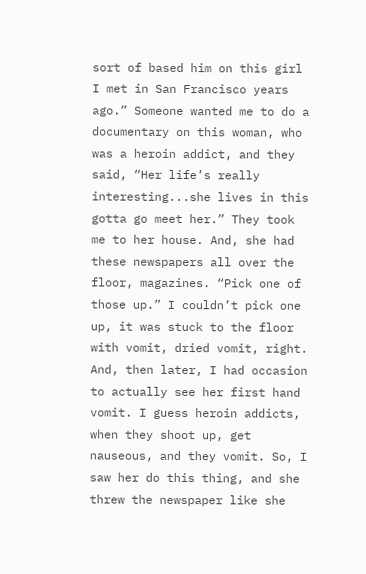sort of based him on this girl I met in San Francisco years ago.” Someone wanted me to do a documentary on this woman, who was a heroin addict, and they said, “Her life’s really interesting...she lives in this gotta go meet her.” They took me to her house. And, she had these newspapers all over the floor, magazines. “Pick one of those up.” I couldn’t pick one up, it was stuck to the floor with vomit, dried vomit, right. And, then later, I had occasion to actually see her first hand vomit. I guess heroin addicts, when they shoot up, get nauseous, and they vomit. So, I saw her do this thing, and she threw the newspaper like she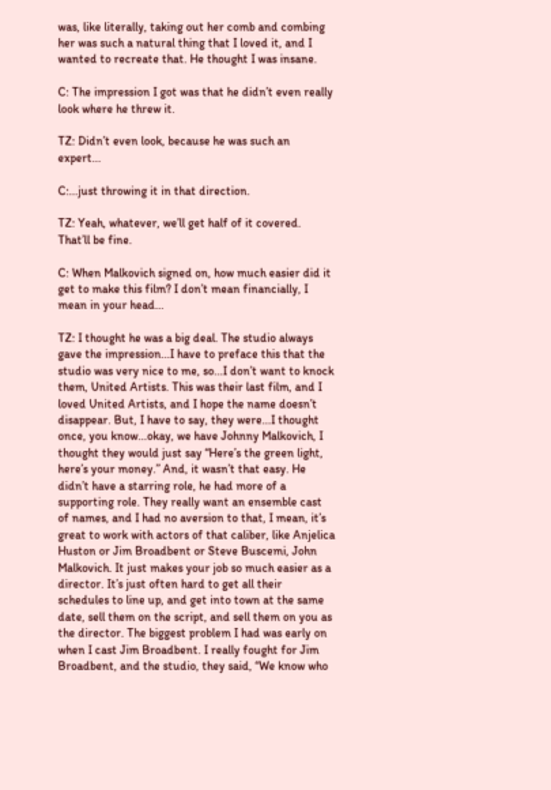was, like literally, taking out her comb and combing her was such a natural thing that I loved it, and I wanted to recreate that. He thought I was insane.

C: The impression I got was that he didn’t even really look where he threw it.

TZ: Didn’t even look, because he was such an expert...

C:...just throwing it in that direction.

TZ: Yeah, whatever, we’ll get half of it covered. That’ll be fine.

C: When Malkovich signed on, how much easier did it get to make this film? I don’t mean financially, I mean in your head...

TZ: I thought he was a big deal. The studio always gave the impression...I have to preface this that the studio was very nice to me, so...I don’t want to knock them, United Artists. This was their last film, and I loved United Artists, and I hope the name doesn’t disappear. But, I have to say, they were...I thought once, you know...okay, we have Johnny Malkovich, I thought they would just say “Here’s the green light, here’s your money.” And, it wasn’t that easy. He didn’t have a starring role, he had more of a supporting role. They really want an ensemble cast of names, and I had no aversion to that, I mean, it’s great to work with actors of that caliber, like Anjelica Huston or Jim Broadbent or Steve Buscemi, John Malkovich. It just makes your job so much easier as a director. It’s just often hard to get all their schedules to line up, and get into town at the same date, sell them on the script, and sell them on you as the director. The biggest problem I had was early on when I cast Jim Broadbent. I really fought for Jim Broadbent, and the studio, they said, “We know who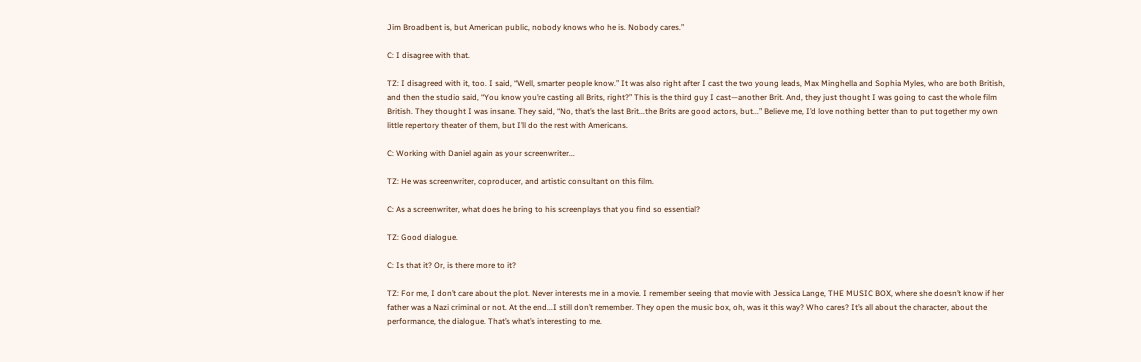Jim Broadbent is, but American public, nobody knows who he is. Nobody cares.”

C: I disagree with that.

TZ: I disagreed with it, too. I said, “Well, smarter people know.” It was also right after I cast the two young leads, Max Minghella and Sophia Myles, who are both British, and then the studio said, “You know you’re casting all Brits, right?” This is the third guy I cast—another Brit. And, they just thought I was going to cast the whole film British. They thought I was insane. They said, “No, that’s the last Brit...the Brits are good actors, but...” Believe me, I’d love nothing better than to put together my own little repertory theater of them, but I’ll do the rest with Americans.

C: Working with Daniel again as your screenwriter...

TZ: He was screenwriter, coproducer, and artistic consultant on this film.

C: As a screenwriter, what does he bring to his screenplays that you find so essential?

TZ: Good dialogue.

C: Is that it? Or, is there more to it?

TZ: For me, I don’t care about the plot. Never interests me in a movie. I remember seeing that movie with Jessica Lange, THE MUSIC BOX, where she doesn’t know if her father was a Nazi criminal or not. At the end...I still don’t remember. They open the music box, oh, was it this way? Who cares? It’s all about the character, about the performance, the dialogue. That’s what’s interesting to me.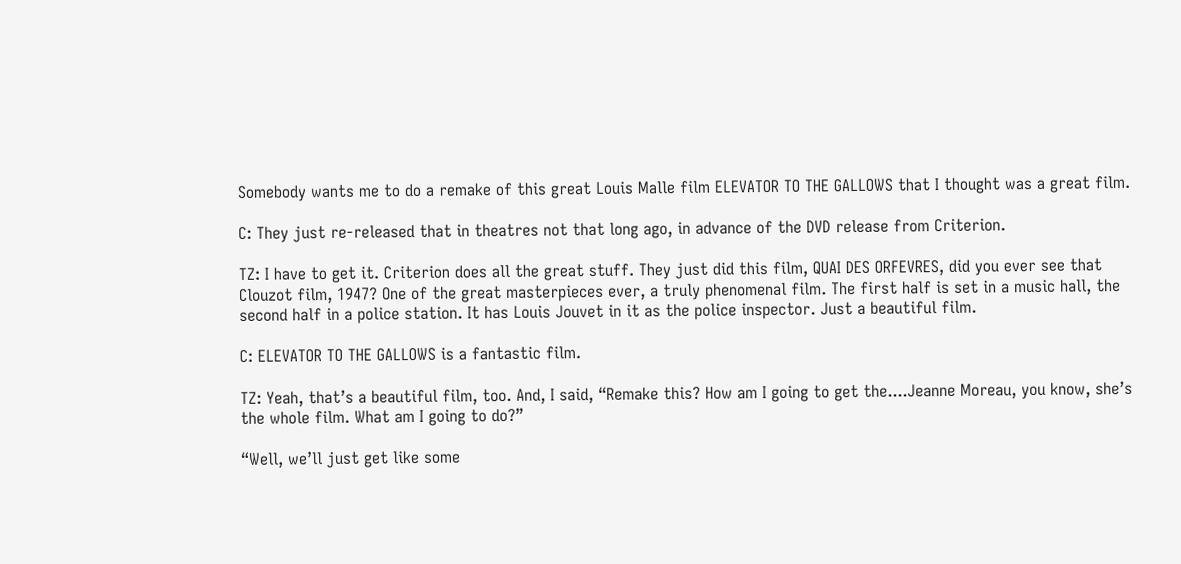Somebody wants me to do a remake of this great Louis Malle film ELEVATOR TO THE GALLOWS that I thought was a great film.

C: They just re-released that in theatres not that long ago, in advance of the DVD release from Criterion.

TZ: I have to get it. Criterion does all the great stuff. They just did this film, QUAI DES ORFEVRES, did you ever see that Clouzot film, 1947? One of the great masterpieces ever, a truly phenomenal film. The first half is set in a music hall, the second half in a police station. It has Louis Jouvet in it as the police inspector. Just a beautiful film.

C: ELEVATOR TO THE GALLOWS is a fantastic film.

TZ: Yeah, that’s a beautiful film, too. And, I said, “Remake this? How am I going to get the....Jeanne Moreau, you know, she’s the whole film. What am I going to do?”

“Well, we’ll just get like some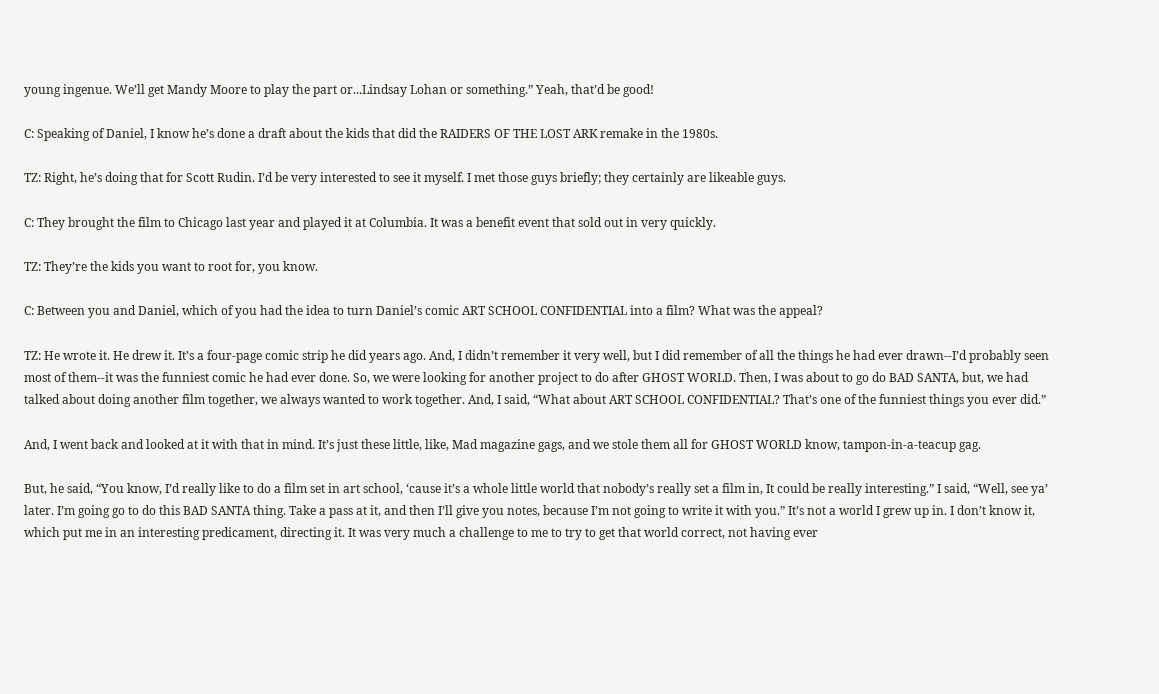young ingenue. We’ll get Mandy Moore to play the part or...Lindsay Lohan or something.” Yeah, that’d be good!

C: Speaking of Daniel, I know he’s done a draft about the kids that did the RAIDERS OF THE LOST ARK remake in the 1980s.

TZ: Right, he’s doing that for Scott Rudin. I’d be very interested to see it myself. I met those guys briefly; they certainly are likeable guys.

C: They brought the film to Chicago last year and played it at Columbia. It was a benefit event that sold out in very quickly.

TZ: They’re the kids you want to root for, you know.

C: Between you and Daniel, which of you had the idea to turn Daniel’s comic ART SCHOOL CONFIDENTIAL into a film? What was the appeal?

TZ: He wrote it. He drew it. It’s a four-page comic strip he did years ago. And, I didn’t remember it very well, but I did remember of all the things he had ever drawn--I’d probably seen most of them--it was the funniest comic he had ever done. So, we were looking for another project to do after GHOST WORLD. Then, I was about to go do BAD SANTA, but, we had talked about doing another film together, we always wanted to work together. And, I said, “What about ART SCHOOL CONFIDENTIAL? That’s one of the funniest things you ever did.”

And, I went back and looked at it with that in mind. It’s just these little, like, Mad magazine gags, and we stole them all for GHOST WORLD know, tampon-in-a-teacup gag.

But, he said, “You know, I’d really like to do a film set in art school, ‘cause it’s a whole little world that nobody’s really set a film in, It could be really interesting.” I said, “Well, see ya’ later. I’m going go to do this BAD SANTA thing. Take a pass at it, and then I’ll give you notes, because I’m not going to write it with you.” It’s not a world I grew up in. I don’t know it, which put me in an interesting predicament, directing it. It was very much a challenge to me to try to get that world correct, not having ever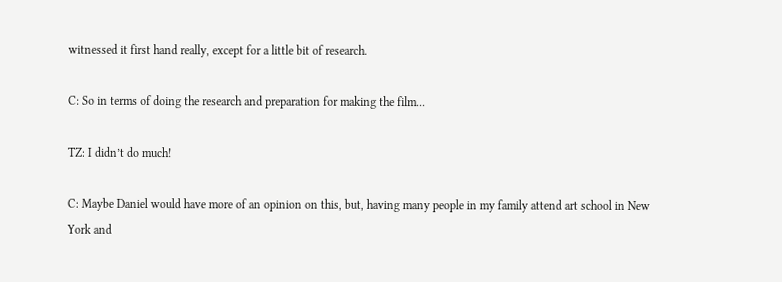witnessed it first hand really, except for a little bit of research.

C: So in terms of doing the research and preparation for making the film...

TZ: I didn’t do much!

C: Maybe Daniel would have more of an opinion on this, but, having many people in my family attend art school in New York and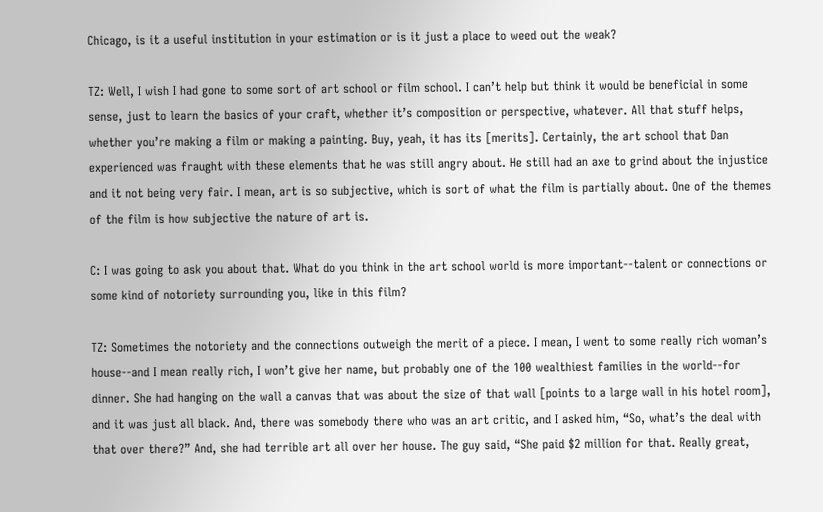Chicago, is it a useful institution in your estimation or is it just a place to weed out the weak?

TZ: Well, I wish I had gone to some sort of art school or film school. I can’t help but think it would be beneficial in some sense, just to learn the basics of your craft, whether it’s composition or perspective, whatever. All that stuff helps, whether you’re making a film or making a painting. Buy, yeah, it has its [merits]. Certainly, the art school that Dan experienced was fraught with these elements that he was still angry about. He still had an axe to grind about the injustice and it not being very fair. I mean, art is so subjective, which is sort of what the film is partially about. One of the themes of the film is how subjective the nature of art is.

C: I was going to ask you about that. What do you think in the art school world is more important--talent or connections or some kind of notoriety surrounding you, like in this film?

TZ: Sometimes the notoriety and the connections outweigh the merit of a piece. I mean, I went to some really rich woman’s house--and I mean really rich, I won’t give her name, but probably one of the 100 wealthiest families in the world--for dinner. She had hanging on the wall a canvas that was about the size of that wall [points to a large wall in his hotel room], and it was just all black. And, there was somebody there who was an art critic, and I asked him, “So, what’s the deal with that over there?” And, she had terrible art all over her house. The guy said, “She paid $2 million for that. Really great,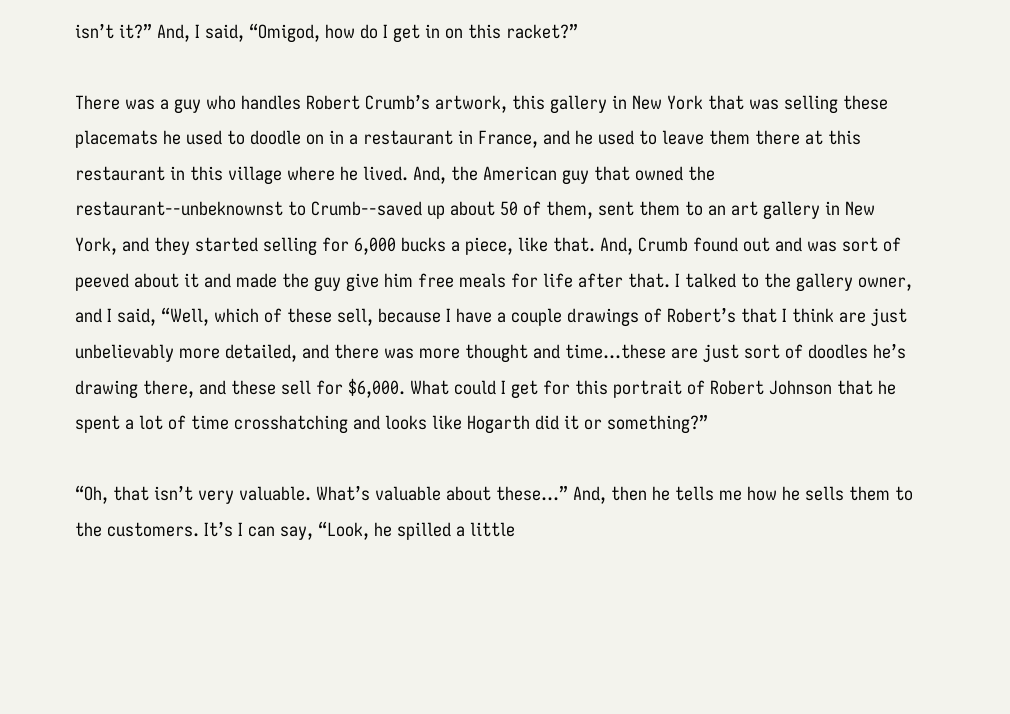isn’t it?” And, I said, “Omigod, how do I get in on this racket?”

There was a guy who handles Robert Crumb’s artwork, this gallery in New York that was selling these placemats he used to doodle on in a restaurant in France, and he used to leave them there at this restaurant in this village where he lived. And, the American guy that owned the restaurant--unbeknownst to Crumb--saved up about 50 of them, sent them to an art gallery in New York, and they started selling for 6,000 bucks a piece, like that. And, Crumb found out and was sort of peeved about it and made the guy give him free meals for life after that. I talked to the gallery owner, and I said, “Well, which of these sell, because I have a couple drawings of Robert’s that I think are just unbelievably more detailed, and there was more thought and time...these are just sort of doodles he’s drawing there, and these sell for $6,000. What could I get for this portrait of Robert Johnson that he spent a lot of time crosshatching and looks like Hogarth did it or something?”

“Oh, that isn’t very valuable. What’s valuable about these...” And, then he tells me how he sells them to the customers. It’s I can say, “Look, he spilled a little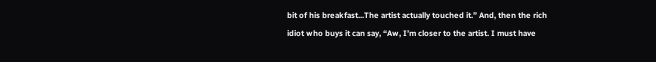bit of his breakfast...The artist actually touched it.” And, then the rich idiot who buys it can say, “Aw, I’m closer to the artist. I must have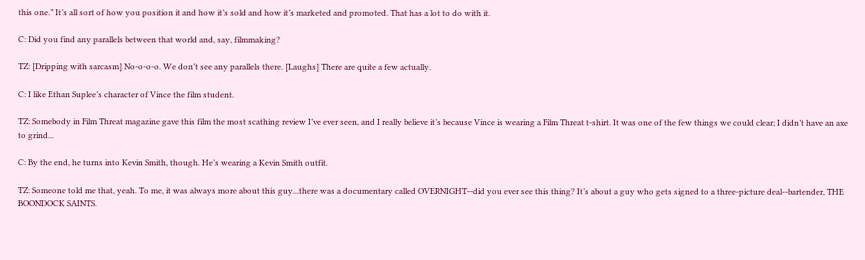this one.” It’s all sort of how you position it and how it’s sold and how it’s marketed and promoted. That has a lot to do with it.

C: Did you find any parallels between that world and, say, filmmaking?

TZ: [Dripping with sarcasm] No-o-o-o. We don’t see any parallels there. [Laughs] There are quite a few actually.

C: I like Ethan Suplee’s character of Vince the film student.

TZ: Somebody in Film Threat magazine gave this film the most scathing review I’ve ever seen, and I really believe it’s because Vince is wearing a Film Threat t-shirt. It was one of the few things we could clear; I didn’t have an axe to grind...

C: By the end, he turns into Kevin Smith, though. He’s wearing a Kevin Smith outfit.

TZ: Someone told me that, yeah. To me, it was always more about this guy...there was a documentary called OVERNIGHT--did you ever see this thing? It’s about a guy who gets signed to a three-picture deal--bartender, THE BOONDOCK SAINTS.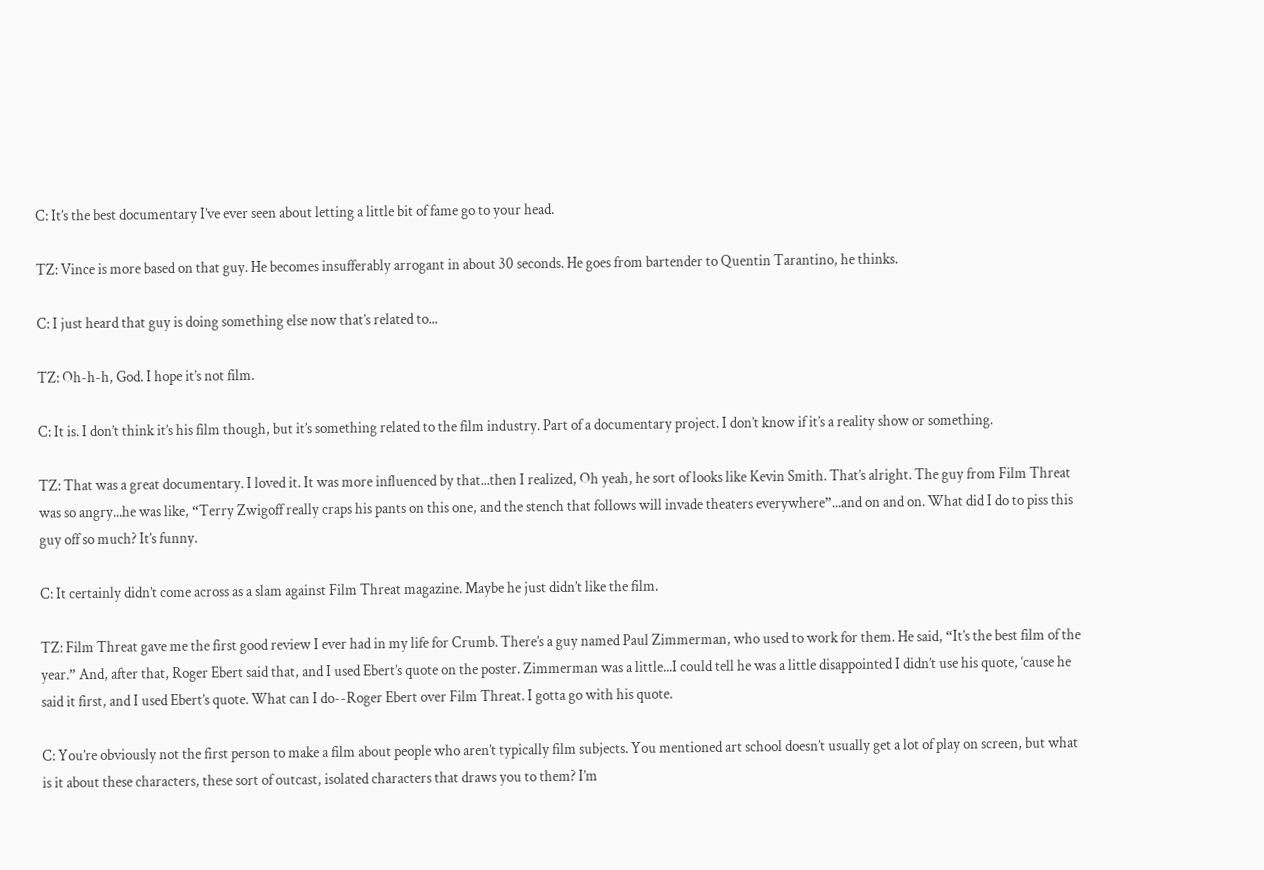C: It’s the best documentary I’ve ever seen about letting a little bit of fame go to your head.

TZ: Vince is more based on that guy. He becomes insufferably arrogant in about 30 seconds. He goes from bartender to Quentin Tarantino, he thinks.

C: I just heard that guy is doing something else now that’s related to...

TZ: Oh-h-h, God. I hope it’s not film.

C: It is. I don’t think it’s his film though, but it’s something related to the film industry. Part of a documentary project. I don’t know if it’s a reality show or something.

TZ: That was a great documentary. I loved it. It was more influenced by that...then I realized, Oh yeah, he sort of looks like Kevin Smith. That’s alright. The guy from Film Threat was so angry...he was like, “Terry Zwigoff really craps his pants on this one, and the stench that follows will invade theaters everywhere”...and on and on. What did I do to piss this guy off so much? It’s funny.

C: It certainly didn’t come across as a slam against Film Threat magazine. Maybe he just didn’t like the film.

TZ: Film Threat gave me the first good review I ever had in my life for Crumb. There’s a guy named Paul Zimmerman, who used to work for them. He said, “It’s the best film of the year.” And, after that, Roger Ebert said that, and I used Ebert’s quote on the poster. Zimmerman was a little...I could tell he was a little disappointed I didn’t use his quote, ‘cause he said it first, and I used Ebert’s quote. What can I do--Roger Ebert over Film Threat. I gotta go with his quote.

C: You’re obviously not the first person to make a film about people who aren’t typically film subjects. You mentioned art school doesn’t usually get a lot of play on screen, but what is it about these characters, these sort of outcast, isolated characters that draws you to them? I’m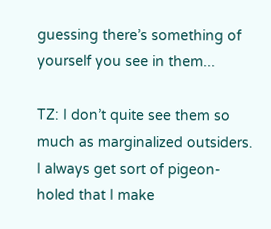guessing there’s something of yourself you see in them...

TZ: I don’t quite see them so much as marginalized outsiders. I always get sort of pigeon-holed that I make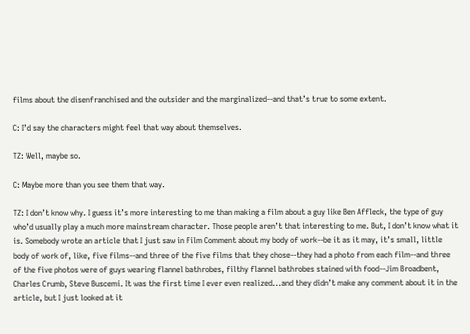films about the disenfranchised and the outsider and the marginalized--and that’s true to some extent.

C: I’d say the characters might feel that way about themselves.

TZ: Well, maybe so.

C: Maybe more than you see them that way.

TZ: I don’t know why. I guess it’s more interesting to me than making a film about a guy like Ben Affleck, the type of guy who’d usually play a much more mainstream character. Those people aren’t that interesting to me. But, I don’t know what it is. Somebody wrote an article that I just saw in Film Comment about my body of work--be it as it may, it’s small, little body of work of, like, five films--and three of the five films that they chose--they had a photo from each film--and three of the five photos were of guys wearing flannel bathrobes, filthy flannel bathrobes stained with food--Jim Broadbent, Charles Crumb, Steve Buscemi. It was the first time I ever even realized...and they didn’t make any comment about it in the article, but I just looked at it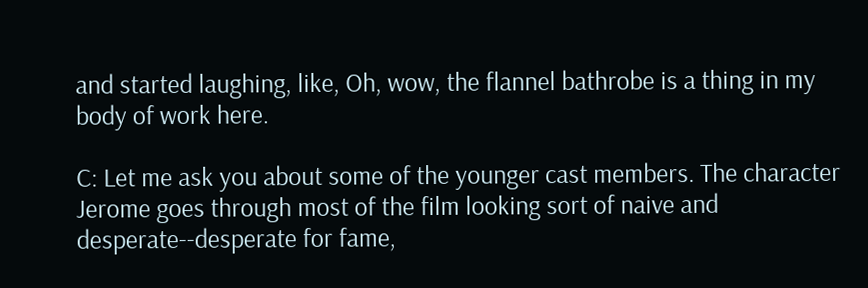and started laughing, like, Oh, wow, the flannel bathrobe is a thing in my body of work here.

C: Let me ask you about some of the younger cast members. The character Jerome goes through most of the film looking sort of naive and desperate--desperate for fame,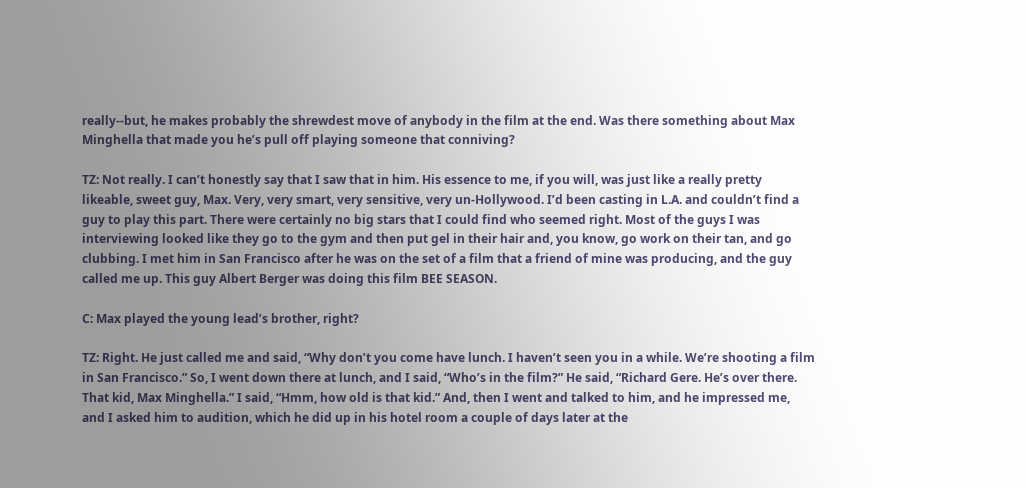really--but, he makes probably the shrewdest move of anybody in the film at the end. Was there something about Max Minghella that made you he’s pull off playing someone that conniving?

TZ: Not really. I can’t honestly say that I saw that in him. His essence to me, if you will, was just like a really pretty likeable, sweet guy, Max. Very, very smart, very sensitive, very un-Hollywood. I’d been casting in L.A. and couldn’t find a guy to play this part. There were certainly no big stars that I could find who seemed right. Most of the guys I was interviewing looked like they go to the gym and then put gel in their hair and, you know, go work on their tan, and go clubbing. I met him in San Francisco after he was on the set of a film that a friend of mine was producing, and the guy called me up. This guy Albert Berger was doing this film BEE SEASON.

C: Max played the young lead’s brother, right?

TZ: Right. He just called me and said, “Why don’t you come have lunch. I haven’t seen you in a while. We’re shooting a film in San Francisco.” So, I went down there at lunch, and I said, “Who’s in the film?” He said, “Richard Gere. He’s over there. That kid, Max Minghella.” I said, “Hmm, how old is that kid.” And, then I went and talked to him, and he impressed me, and I asked him to audition, which he did up in his hotel room a couple of days later at the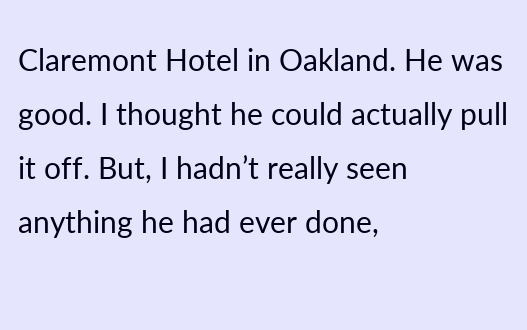Claremont Hotel in Oakland. He was good. I thought he could actually pull it off. But, I hadn’t really seen anything he had ever done,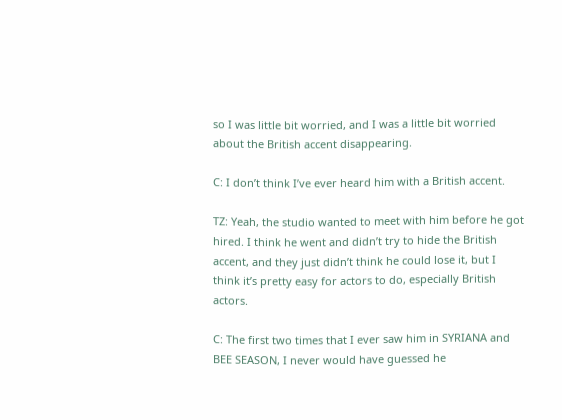so I was little bit worried, and I was a little bit worried about the British accent disappearing.

C: I don’t think I’ve ever heard him with a British accent.

TZ: Yeah, the studio wanted to meet with him before he got hired. I think he went and didn’t try to hide the British accent, and they just didn’t think he could lose it, but I think it’s pretty easy for actors to do, especially British actors.

C: The first two times that I ever saw him in SYRIANA and BEE SEASON, I never would have guessed he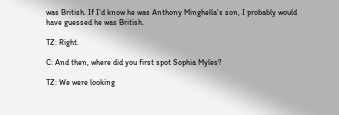was British. If I’d know he was Anthony Minghella’s son, I probably would have guessed he was British.

TZ: Right.

C: And then, where did you first spot Sophia Myles?

TZ: We were looking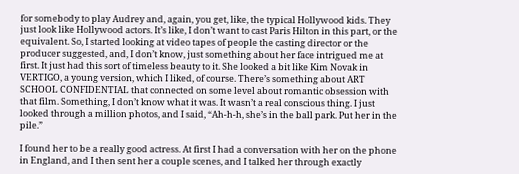for somebody to play Audrey and, again, you get, like, the typical Hollywood kids. They just look like Hollywood actors. It’s like, I don’t want to cast Paris Hilton in this part, or the equivalent. So, I started looking at video tapes of people the casting director or the producer suggested, and, I don’t know, just something about her face intrigued me at first. It just had this sort of timeless beauty to it. She looked a bit like Kim Novak in VERTIGO, a young version, which I liked, of course. There’s something about ART SCHOOL CONFIDENTIAL that connected on some level about romantic obsession with that film. Something, I don’t know what it was. It wasn’t a real conscious thing. I just looked through a million photos, and I said, “Ah-h-h, she’s in the ball park. Put her in the pile.”

I found her to be a really good actress. At first I had a conversation with her on the phone in England, and I then sent her a couple scenes, and I talked her through exactly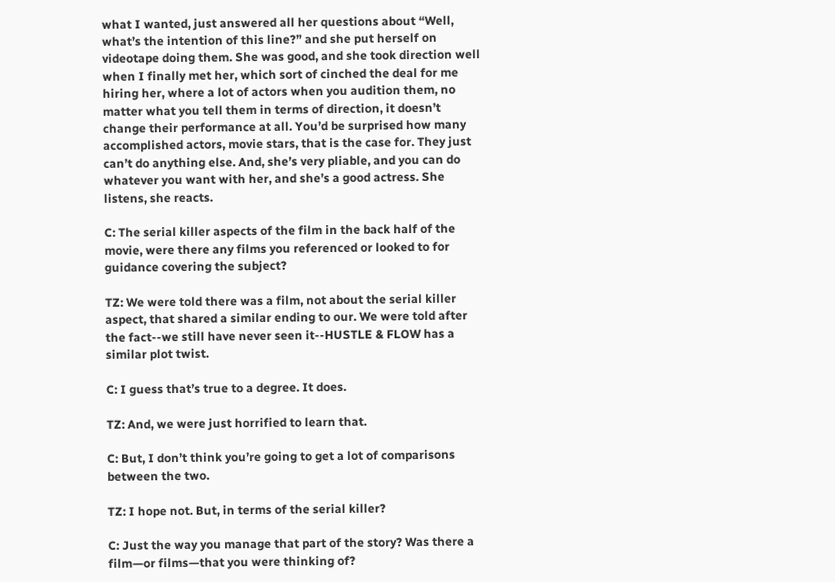what I wanted, just answered all her questions about “Well, what’s the intention of this line?” and she put herself on videotape doing them. She was good, and she took direction well when I finally met her, which sort of cinched the deal for me hiring her, where a lot of actors when you audition them, no matter what you tell them in terms of direction, it doesn’t change their performance at all. You’d be surprised how many accomplished actors, movie stars, that is the case for. They just can’t do anything else. And, she’s very pliable, and you can do whatever you want with her, and she’s a good actress. She listens, she reacts.

C: The serial killer aspects of the film in the back half of the movie, were there any films you referenced or looked to for guidance covering the subject?

TZ: We were told there was a film, not about the serial killer aspect, that shared a similar ending to our. We were told after the fact--we still have never seen it--HUSTLE & FLOW has a similar plot twist.

C: I guess that’s true to a degree. It does.

TZ: And, we were just horrified to learn that.

C: But, I don’t think you’re going to get a lot of comparisons between the two.

TZ: I hope not. But, in terms of the serial killer?

C: Just the way you manage that part of the story? Was there a film—or films—that you were thinking of?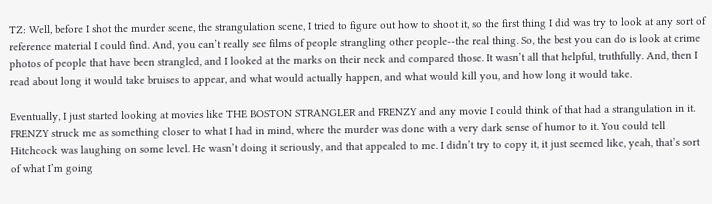TZ: Well, before I shot the murder scene, the strangulation scene, I tried to figure out how to shoot it, so the first thing I did was try to look at any sort of reference material I could find. And, you can’t really see films of people strangling other people--the real thing. So, the best you can do is look at crime photos of people that have been strangled, and I looked at the marks on their neck and compared those. It wasn’t all that helpful, truthfully. And, then I read about long it would take bruises to appear, and what would actually happen, and what would kill you, and how long it would take.

Eventually, I just started looking at movies like THE BOSTON STRANGLER and FRENZY and any movie I could think of that had a strangulation in it. FRENZY struck me as something closer to what I had in mind, where the murder was done with a very dark sense of humor to it. You could tell Hitchcock was laughing on some level. He wasn’t doing it seriously, and that appealed to me. I didn’t try to copy it, it just seemed like, yeah, that’s sort of what I’m going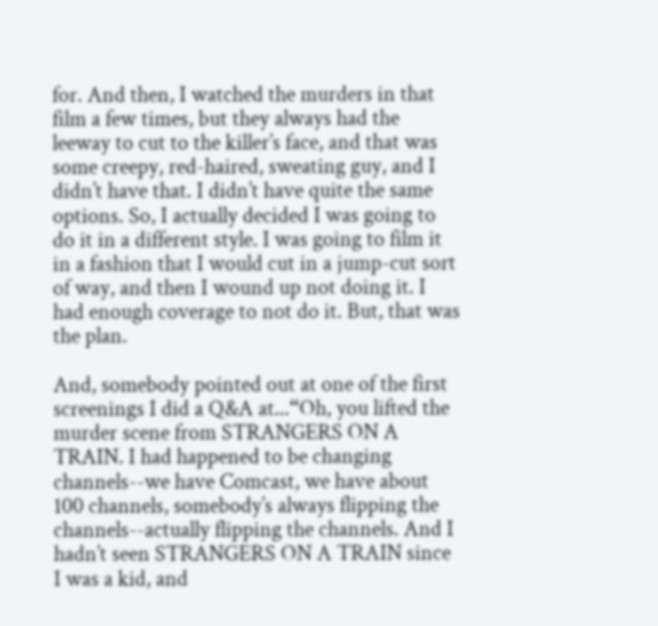for. And then, I watched the murders in that film a few times, but they always had the leeway to cut to the killer’s face, and that was some creepy, red-haired, sweating guy, and I didn’t have that. I didn’t have quite the same options. So, I actually decided I was going to do it in a different style. I was going to film it in a fashion that I would cut in a jump-cut sort of way, and then I wound up not doing it. I had enough coverage to not do it. But, that was the plan.

And, somebody pointed out at one of the first screenings I did a Q&A at...“Oh, you lifted the murder scene from STRANGERS ON A TRAIN. I had happened to be changing channels--we have Comcast, we have about 100 channels, somebody’s always flipping the channels--actually flipping the channels. And I hadn’t seen STRANGERS ON A TRAIN since I was a kid, and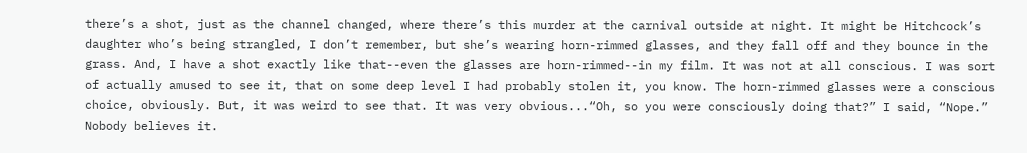there’s a shot, just as the channel changed, where there’s this murder at the carnival outside at night. It might be Hitchcock’s daughter who’s being strangled, I don’t remember, but she’s wearing horn-rimmed glasses, and they fall off and they bounce in the grass. And, I have a shot exactly like that--even the glasses are horn-rimmed--in my film. It was not at all conscious. I was sort of actually amused to see it, that on some deep level I had probably stolen it, you know. The horn-rimmed glasses were a conscious choice, obviously. But, it was weird to see that. It was very obvious...“Oh, so you were consciously doing that?” I said, “Nope.” Nobody believes it.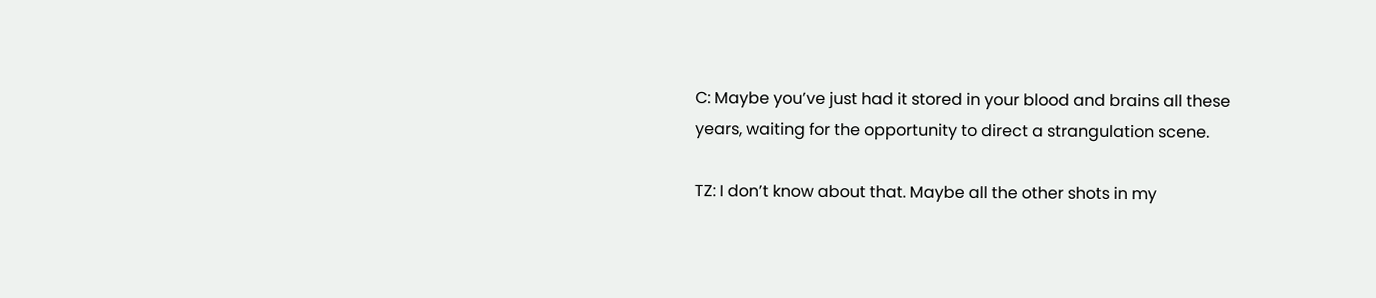C: Maybe you’ve just had it stored in your blood and brains all these years, waiting for the opportunity to direct a strangulation scene.

TZ: I don’t know about that. Maybe all the other shots in my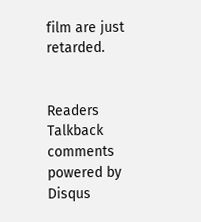film are just retarded.


Readers Talkback
comments powered by Disqus